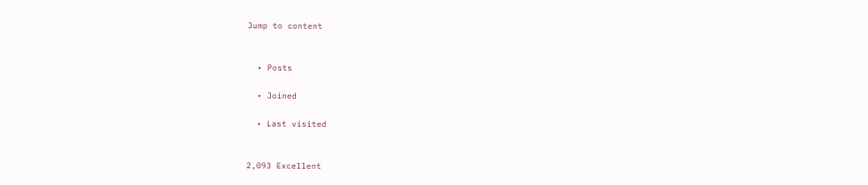Jump to content


  • Posts

  • Joined

  • Last visited


2,093 Excellent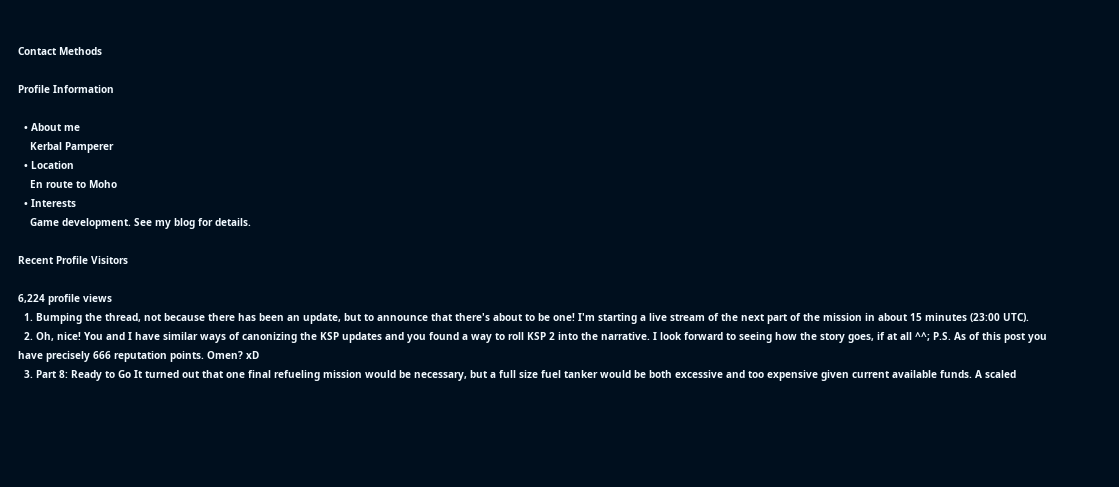Contact Methods

Profile Information

  • About me
    Kerbal Pamperer
  • Location
    En route to Moho
  • Interests
    Game development. See my blog for details.

Recent Profile Visitors

6,224 profile views
  1. Bumping the thread, not because there has been an update, but to announce that there's about to be one! I'm starting a live stream of the next part of the mission in about 15 minutes (23:00 UTC).
  2. Oh, nice! You and I have similar ways of canonizing the KSP updates and you found a way to roll KSP 2 into the narrative. I look forward to seeing how the story goes, if at all ^^; P.S. As of this post you have precisely 666 reputation points. Omen? xD
  3. Part 8: Ready to Go It turned out that one final refueling mission would be necessary, but a full size fuel tanker would be both excessive and too expensive given current available funds. A scaled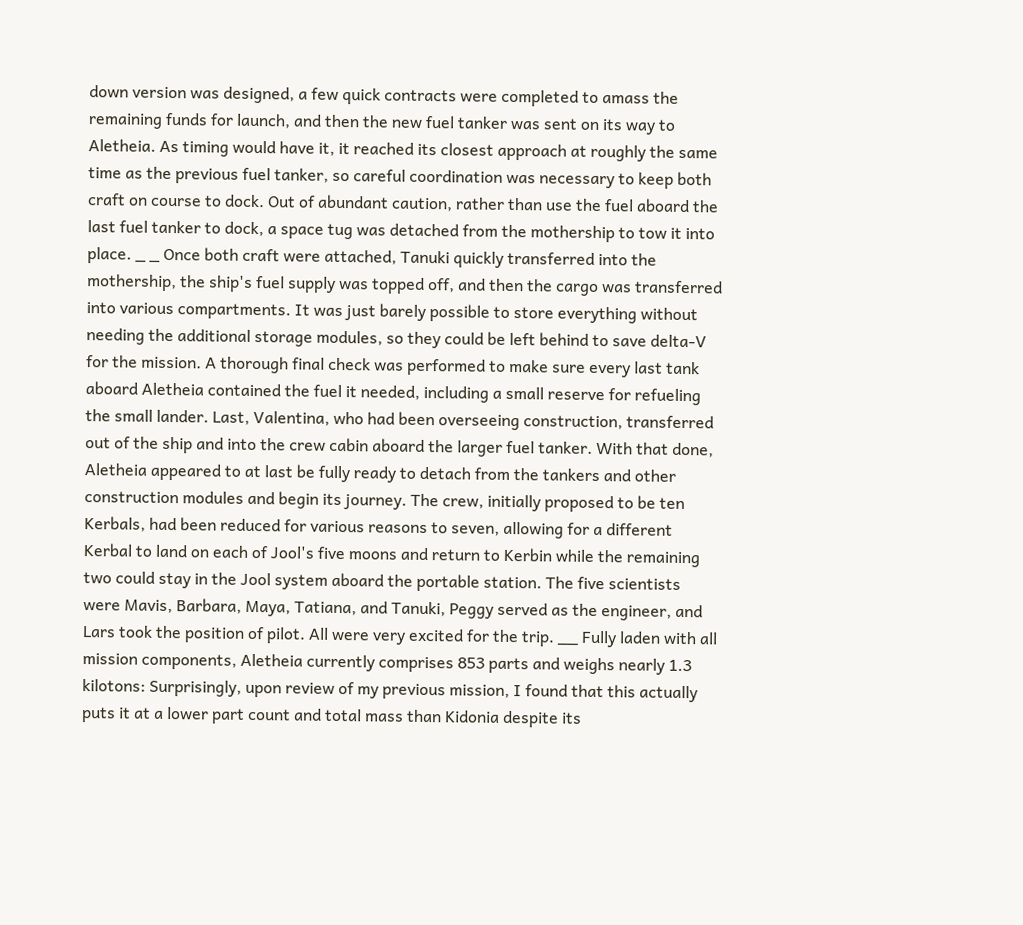down version was designed, a few quick contracts were completed to amass the remaining funds for launch, and then the new fuel tanker was sent on its way to Aletheia. As timing would have it, it reached its closest approach at roughly the same time as the previous fuel tanker, so careful coordination was necessary to keep both craft on course to dock. Out of abundant caution, rather than use the fuel aboard the last fuel tanker to dock, a space tug was detached from the mothership to tow it into place. _ _ Once both craft were attached, Tanuki quickly transferred into the mothership, the ship's fuel supply was topped off, and then the cargo was transferred into various compartments. It was just barely possible to store everything without needing the additional storage modules, so they could be left behind to save delta-V for the mission. A thorough final check was performed to make sure every last tank aboard Aletheia contained the fuel it needed, including a small reserve for refueling the small lander. Last, Valentina, who had been overseeing construction, transferred out of the ship and into the crew cabin aboard the larger fuel tanker. With that done, Aletheia appeared to at last be fully ready to detach from the tankers and other construction modules and begin its journey. The crew, initially proposed to be ten Kerbals, had been reduced for various reasons to seven, allowing for a different Kerbal to land on each of Jool's five moons and return to Kerbin while the remaining two could stay in the Jool system aboard the portable station. The five scientists were Mavis, Barbara, Maya, Tatiana, and Tanuki, Peggy served as the engineer, and Lars took the position of pilot. All were very excited for the trip. __ Fully laden with all mission components, Aletheia currently comprises 853 parts and weighs nearly 1.3 kilotons: Surprisingly, upon review of my previous mission, I found that this actually puts it at a lower part count and total mass than Kidonia despite its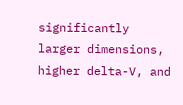significantly larger dimensions, higher delta-V, and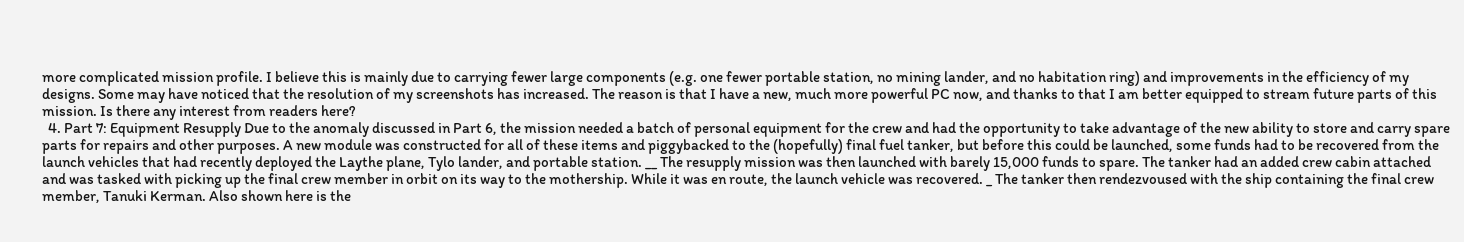more complicated mission profile. I believe this is mainly due to carrying fewer large components (e.g. one fewer portable station, no mining lander, and no habitation ring) and improvements in the efficiency of my designs. Some may have noticed that the resolution of my screenshots has increased. The reason is that I have a new, much more powerful PC now, and thanks to that I am better equipped to stream future parts of this mission. Is there any interest from readers here?
  4. Part 7: Equipment Resupply Due to the anomaly discussed in Part 6, the mission needed a batch of personal equipment for the crew and had the opportunity to take advantage of the new ability to store and carry spare parts for repairs and other purposes. A new module was constructed for all of these items and piggybacked to the (hopefully) final fuel tanker, but before this could be launched, some funds had to be recovered from the launch vehicles that had recently deployed the Laythe plane, Tylo lander, and portable station. __ The resupply mission was then launched with barely 15,000 funds to spare. The tanker had an added crew cabin attached and was tasked with picking up the final crew member in orbit on its way to the mothership. While it was en route, the launch vehicle was recovered. _ The tanker then rendezvoused with the ship containing the final crew member, Tanuki Kerman. Also shown here is the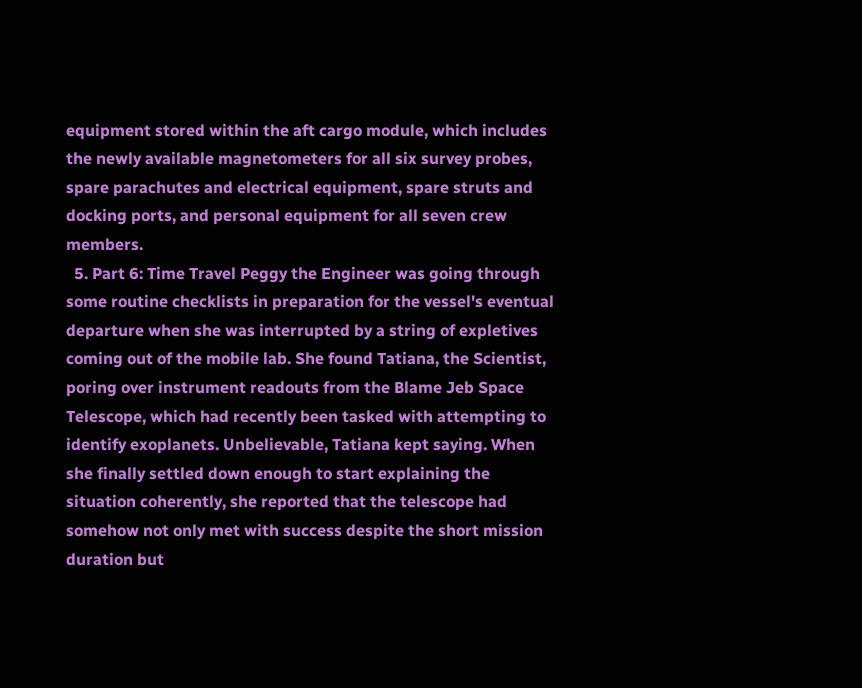equipment stored within the aft cargo module, which includes the newly available magnetometers for all six survey probes, spare parachutes and electrical equipment, spare struts and docking ports, and personal equipment for all seven crew members.
  5. Part 6: Time Travel Peggy the Engineer was going through some routine checklists in preparation for the vessel's eventual departure when she was interrupted by a string of expletives coming out of the mobile lab. She found Tatiana, the Scientist, poring over instrument readouts from the Blame Jeb Space Telescope, which had recently been tasked with attempting to identify exoplanets. Unbelievable, Tatiana kept saying. When she finally settled down enough to start explaining the situation coherently, she reported that the telescope had somehow not only met with success despite the short mission duration but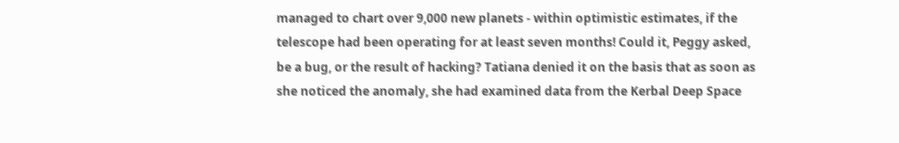managed to chart over 9,000 new planets - within optimistic estimates, if the telescope had been operating for at least seven months! Could it, Peggy asked, be a bug, or the result of hacking? Tatiana denied it on the basis that as soon as she noticed the anomaly, she had examined data from the Kerbal Deep Space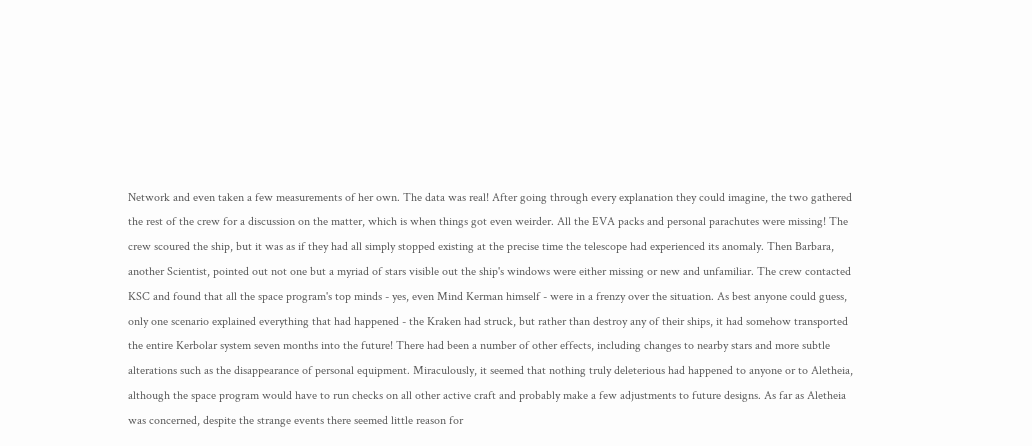Network and even taken a few measurements of her own. The data was real! After going through every explanation they could imagine, the two gathered the rest of the crew for a discussion on the matter, which is when things got even weirder. All the EVA packs and personal parachutes were missing! The crew scoured the ship, but it was as if they had all simply stopped existing at the precise time the telescope had experienced its anomaly. Then Barbara, another Scientist, pointed out not one but a myriad of stars visible out the ship's windows were either missing or new and unfamiliar. The crew contacted KSC and found that all the space program's top minds - yes, even Mind Kerman himself - were in a frenzy over the situation. As best anyone could guess, only one scenario explained everything that had happened - the Kraken had struck, but rather than destroy any of their ships, it had somehow transported the entire Kerbolar system seven months into the future! There had been a number of other effects, including changes to nearby stars and more subtle alterations such as the disappearance of personal equipment. Miraculously, it seemed that nothing truly deleterious had happened to anyone or to Aletheia, although the space program would have to run checks on all other active craft and probably make a few adjustments to future designs. As far as Aletheia was concerned, despite the strange events there seemed little reason for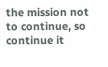the mission not to continue, so continue it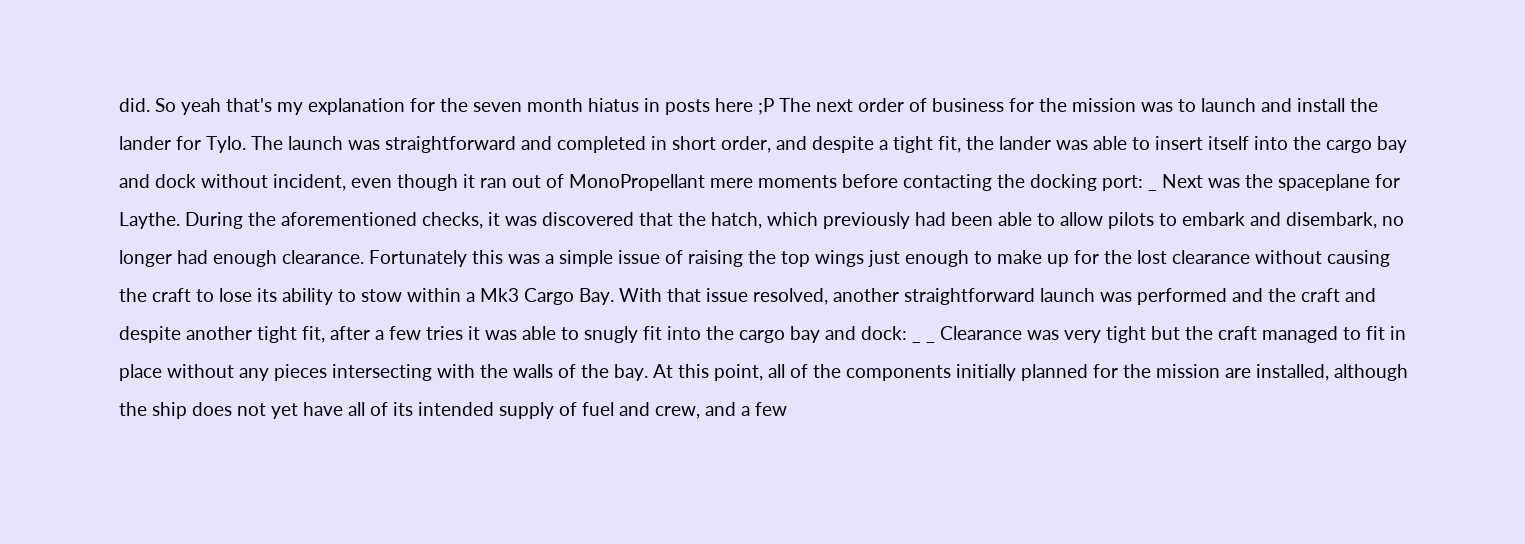did. So yeah that's my explanation for the seven month hiatus in posts here ;P The next order of business for the mission was to launch and install the lander for Tylo. The launch was straightforward and completed in short order, and despite a tight fit, the lander was able to insert itself into the cargo bay and dock without incident, even though it ran out of MonoPropellant mere moments before contacting the docking port: _ Next was the spaceplane for Laythe. During the aforementioned checks, it was discovered that the hatch, which previously had been able to allow pilots to embark and disembark, no longer had enough clearance. Fortunately this was a simple issue of raising the top wings just enough to make up for the lost clearance without causing the craft to lose its ability to stow within a Mk3 Cargo Bay. With that issue resolved, another straightforward launch was performed and the craft and despite another tight fit, after a few tries it was able to snugly fit into the cargo bay and dock: _ _ Clearance was very tight but the craft managed to fit in place without any pieces intersecting with the walls of the bay. At this point, all of the components initially planned for the mission are installed, although the ship does not yet have all of its intended supply of fuel and crew, and a few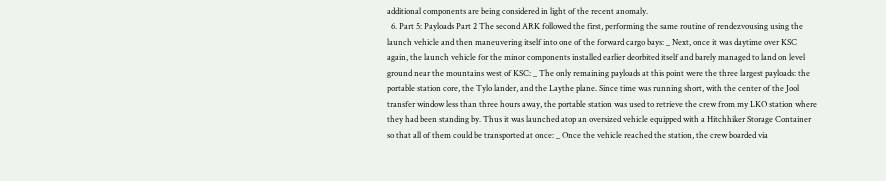additional components are being considered in light of the recent anomaly.
  6. Part 5: Payloads Part 2 The second ARK followed the first, performing the same routine of rendezvousing using the launch vehicle and then maneuvering itself into one of the forward cargo bays: _ Next, once it was daytime over KSC again, the launch vehicle for the minor components installed earlier deorbited itself and barely managed to land on level ground near the mountains west of KSC: _ The only remaining payloads at this point were the three largest payloads: the portable station core, the Tylo lander, and the Laythe plane. Since time was running short, with the center of the Jool transfer window less than three hours away, the portable station was used to retrieve the crew from my LKO station where they had been standing by. Thus it was launched atop an oversized vehicle equipped with a Hitchhiker Storage Container so that all of them could be transported at once: _ Once the vehicle reached the station, the crew boarded via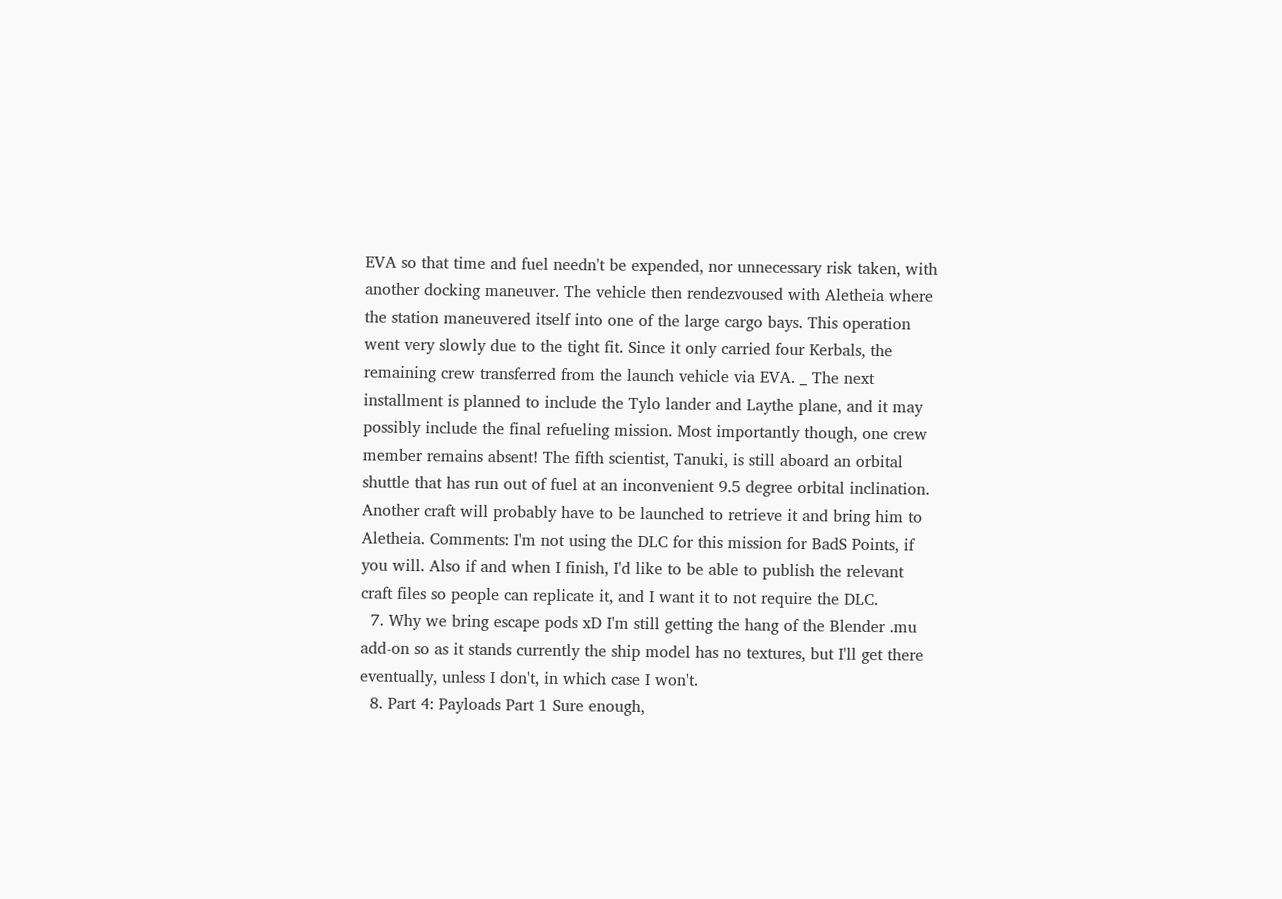EVA so that time and fuel needn't be expended, nor unnecessary risk taken, with another docking maneuver. The vehicle then rendezvoused with Aletheia where the station maneuvered itself into one of the large cargo bays. This operation went very slowly due to the tight fit. Since it only carried four Kerbals, the remaining crew transferred from the launch vehicle via EVA. _ The next installment is planned to include the Tylo lander and Laythe plane, and it may possibly include the final refueling mission. Most importantly though, one crew member remains absent! The fifth scientist, Tanuki, is still aboard an orbital shuttle that has run out of fuel at an inconvenient 9.5 degree orbital inclination. Another craft will probably have to be launched to retrieve it and bring him to Aletheia. Comments: I'm not using the DLC for this mission for BadS Points, if you will. Also if and when I finish, I'd like to be able to publish the relevant craft files so people can replicate it, and I want it to not require the DLC.
  7. Why we bring escape pods xD I'm still getting the hang of the Blender .mu add-on so as it stands currently the ship model has no textures, but I'll get there eventually, unless I don't, in which case I won't.
  8. Part 4: Payloads Part 1 Sure enough,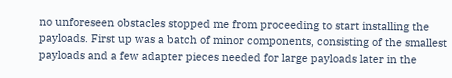no unforeseen obstacles stopped me from proceeding to start installing the payloads. First up was a batch of minor components, consisting of the smallest payloads and a few adapter pieces needed for large payloads later in the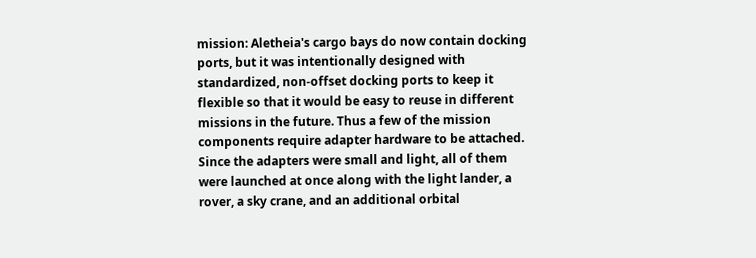mission: Aletheia's cargo bays do now contain docking ports, but it was intentionally designed with standardized, non-offset docking ports to keep it flexible so that it would be easy to reuse in different missions in the future. Thus a few of the mission components require adapter hardware to be attached. Since the adapters were small and light, all of them were launched at once along with the light lander, a rover, a sky crane, and an additional orbital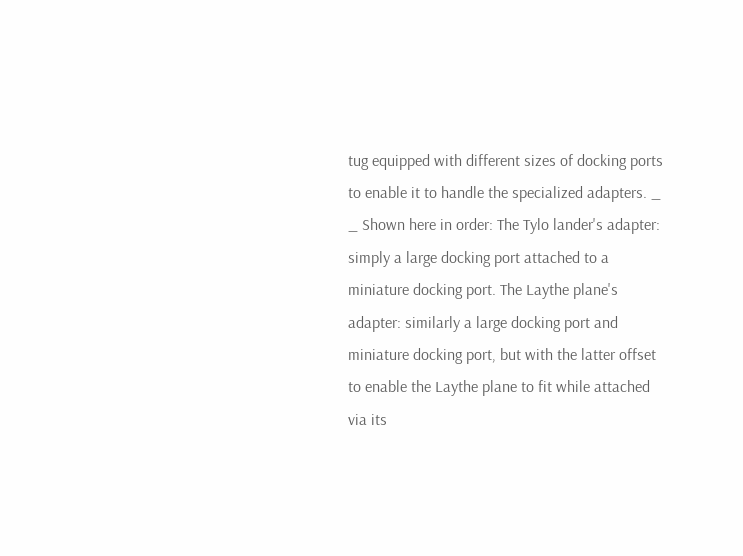tug equipped with different sizes of docking ports to enable it to handle the specialized adapters. _ _ Shown here in order: The Tylo lander's adapter: simply a large docking port attached to a miniature docking port. The Laythe plane's adapter: similarly a large docking port and miniature docking port, but with the latter offset to enable the Laythe plane to fit while attached via its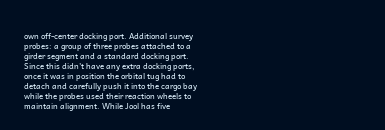own off-center docking port. Additional survey probes: a group of three probes attached to a girder segment and a standard docking port. Since this didn't have any extra docking ports, once it was in position the orbital tug had to detach and carefully push it into the cargo bay while the probes used their reaction wheels to maintain alignment. While Jool has five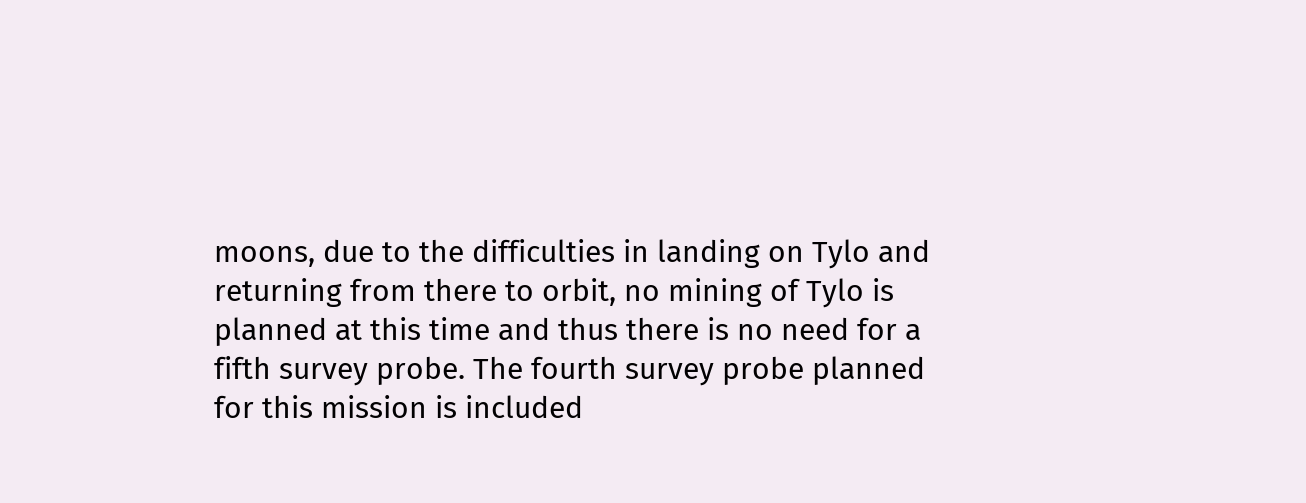moons, due to the difficulties in landing on Tylo and returning from there to orbit, no mining of Tylo is planned at this time and thus there is no need for a fifth survey probe. The fourth survey probe planned for this mission is included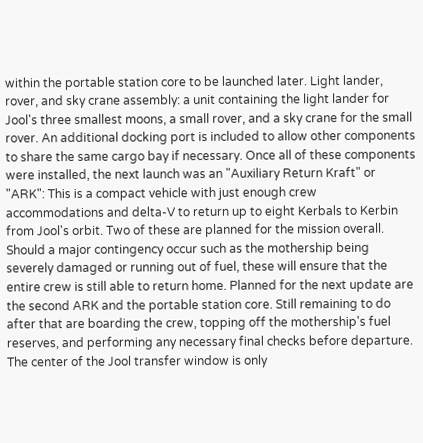within the portable station core to be launched later. Light lander, rover, and sky crane assembly: a unit containing the light lander for Jool's three smallest moons, a small rover, and a sky crane for the small rover. An additional docking port is included to allow other components to share the same cargo bay if necessary. Once all of these components were installed, the next launch was an "Auxiliary Return Kraft" or "ARK": This is a compact vehicle with just enough crew accommodations and delta-V to return up to eight Kerbals to Kerbin from Jool's orbit. Two of these are planned for the mission overall. Should a major contingency occur such as the mothership being severely damaged or running out of fuel, these will ensure that the entire crew is still able to return home. Planned for the next update are the second ARK and the portable station core. Still remaining to do after that are boarding the crew, topping off the mothership's fuel reserves, and performing any necessary final checks before departure. The center of the Jool transfer window is only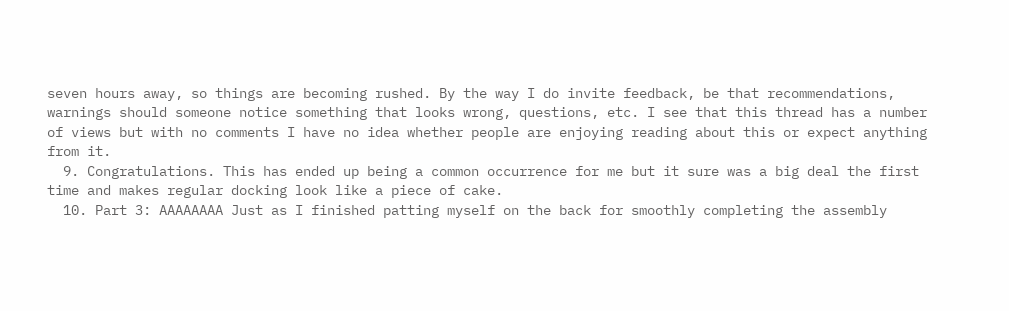seven hours away, so things are becoming rushed. By the way I do invite feedback, be that recommendations, warnings should someone notice something that looks wrong, questions, etc. I see that this thread has a number of views but with no comments I have no idea whether people are enjoying reading about this or expect anything from it.
  9. Congratulations. This has ended up being a common occurrence for me but it sure was a big deal the first time and makes regular docking look like a piece of cake.
  10. Part 3: AAAAAAAA Just as I finished patting myself on the back for smoothly completing the assembly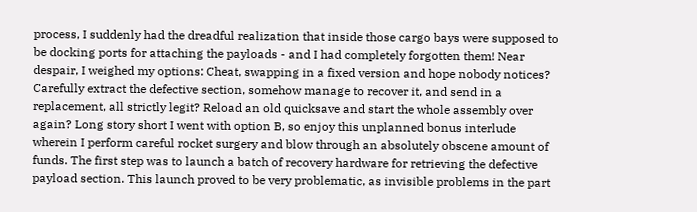process, I suddenly had the dreadful realization that inside those cargo bays were supposed to be docking ports for attaching the payloads - and I had completely forgotten them! Near despair, I weighed my options: Cheat, swapping in a fixed version and hope nobody notices? Carefully extract the defective section, somehow manage to recover it, and send in a replacement, all strictly legit? Reload an old quicksave and start the whole assembly over again? Long story short I went with option B, so enjoy this unplanned bonus interlude wherein I perform careful rocket surgery and blow through an absolutely obscene amount of funds. The first step was to launch a batch of recovery hardware for retrieving the defective payload section. This launch proved to be very problematic, as invisible problems in the part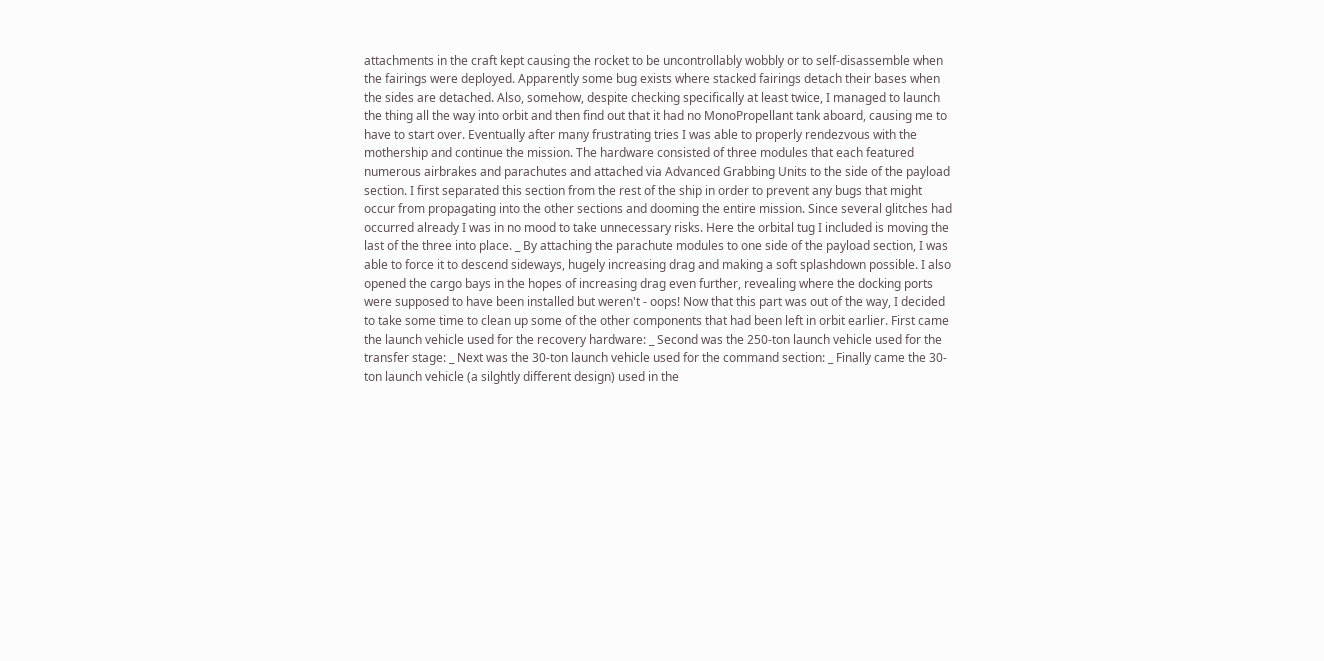attachments in the craft kept causing the rocket to be uncontrollably wobbly or to self-disassemble when the fairings were deployed. Apparently some bug exists where stacked fairings detach their bases when the sides are detached. Also, somehow, despite checking specifically at least twice, I managed to launch the thing all the way into orbit and then find out that it had no MonoPropellant tank aboard, causing me to have to start over. Eventually after many frustrating tries I was able to properly rendezvous with the mothership and continue the mission. The hardware consisted of three modules that each featured numerous airbrakes and parachutes and attached via Advanced Grabbing Units to the side of the payload section. I first separated this section from the rest of the ship in order to prevent any bugs that might occur from propagating into the other sections and dooming the entire mission. Since several glitches had occurred already I was in no mood to take unnecessary risks. Here the orbital tug I included is moving the last of the three into place. _ By attaching the parachute modules to one side of the payload section, I was able to force it to descend sideways, hugely increasing drag and making a soft splashdown possible. I also opened the cargo bays in the hopes of increasing drag even further, revealing where the docking ports were supposed to have been installed but weren't - oops! Now that this part was out of the way, I decided to take some time to clean up some of the other components that had been left in orbit earlier. First came the launch vehicle used for the recovery hardware: _ Second was the 250-ton launch vehicle used for the transfer stage: _ Next was the 30-ton launch vehicle used for the command section: _ Finally came the 30-ton launch vehicle (a silghtly different design) used in the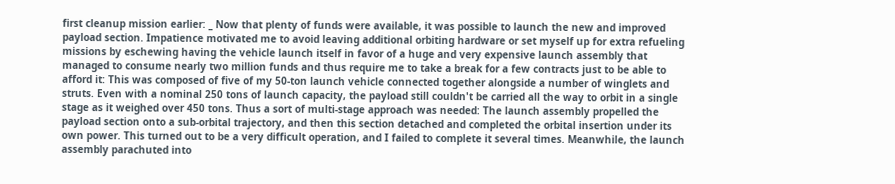first cleanup mission earlier: _ Now that plenty of funds were available, it was possible to launch the new and improved payload section. Impatience motivated me to avoid leaving additional orbiting hardware or set myself up for extra refueling missions by eschewing having the vehicle launch itself in favor of a huge and very expensive launch assembly that managed to consume nearly two million funds and thus require me to take a break for a few contracts just to be able to afford it: This was composed of five of my 50-ton launch vehicle connected together alongside a number of winglets and struts. Even with a nominal 250 tons of launch capacity, the payload still couldn't be carried all the way to orbit in a single stage as it weighed over 450 tons. Thus a sort of multi-stage approach was needed: The launch assembly propelled the payload section onto a sub-orbital trajectory, and then this section detached and completed the orbital insertion under its own power. This turned out to be a very difficult operation, and I failed to complete it several times. Meanwhile, the launch assembly parachuted into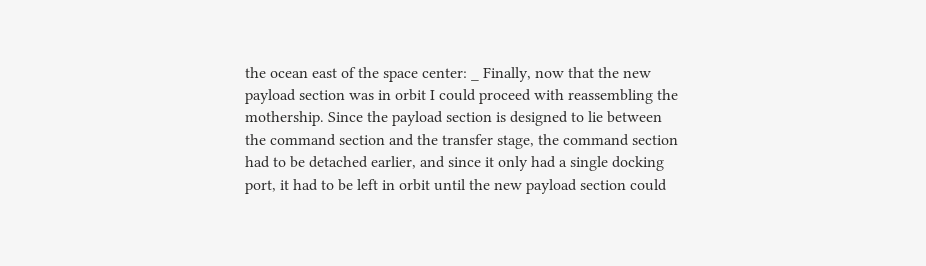the ocean east of the space center: _ Finally, now that the new payload section was in orbit I could proceed with reassembling the mothership. Since the payload section is designed to lie between the command section and the transfer stage, the command section had to be detached earlier, and since it only had a single docking port, it had to be left in orbit until the new payload section could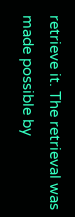retrieve it. The retrieval was made possible by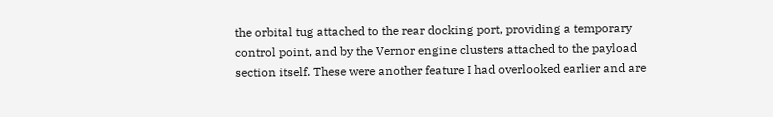the orbital tug attached to the rear docking port, providing a temporary control point, and by the Vernor engine clusters attached to the payload section itself. These were another feature I had overlooked earlier and are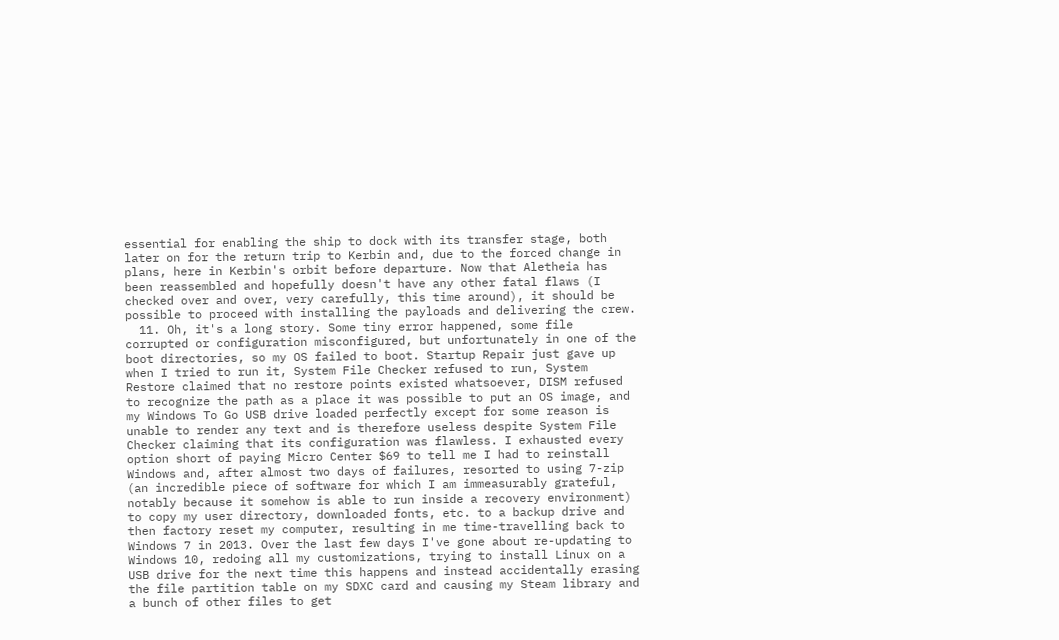essential for enabling the ship to dock with its transfer stage, both later on for the return trip to Kerbin and, due to the forced change in plans, here in Kerbin's orbit before departure. Now that Aletheia has been reassembled and hopefully doesn't have any other fatal flaws (I checked over and over, very carefully, this time around), it should be possible to proceed with installing the payloads and delivering the crew.
  11. Oh, it's a long story. Some tiny error happened, some file corrupted or configuration misconfigured, but unfortunately in one of the boot directories, so my OS failed to boot. Startup Repair just gave up when I tried to run it, System File Checker refused to run, System Restore claimed that no restore points existed whatsoever, DISM refused to recognize the path as a place it was possible to put an OS image, and my Windows To Go USB drive loaded perfectly except for some reason is unable to render any text and is therefore useless despite System File Checker claiming that its configuration was flawless. I exhausted every option short of paying Micro Center $69 to tell me I had to reinstall Windows and, after almost two days of failures, resorted to using 7-zip (an incredible piece of software for which I am immeasurably grateful, notably because it somehow is able to run inside a recovery environment) to copy my user directory, downloaded fonts, etc. to a backup drive and then factory reset my computer, resulting in me time-travelling back to Windows 7 in 2013. Over the last few days I've gone about re-updating to Windows 10, redoing all my customizations, trying to install Linux on a USB drive for the next time this happens and instead accidentally erasing the file partition table on my SDXC card and causing my Steam library and a bunch of other files to get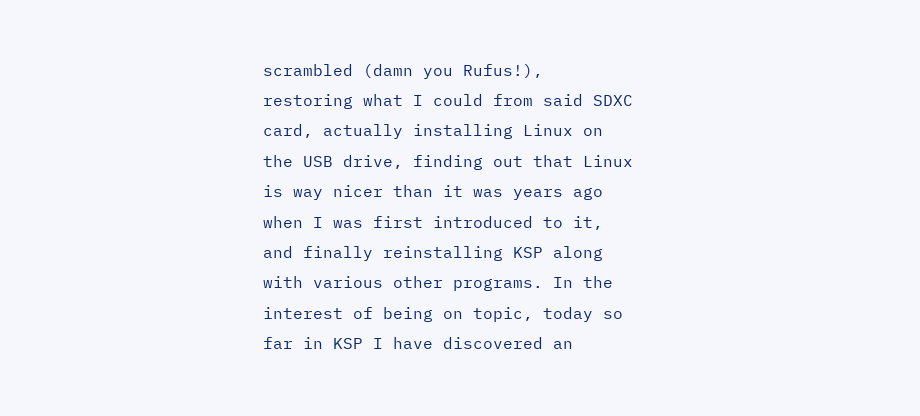scrambled (damn you Rufus!), restoring what I could from said SDXC card, actually installing Linux on the USB drive, finding out that Linux is way nicer than it was years ago when I was first introduced to it, and finally reinstalling KSP along with various other programs. In the interest of being on topic, today so far in KSP I have discovered an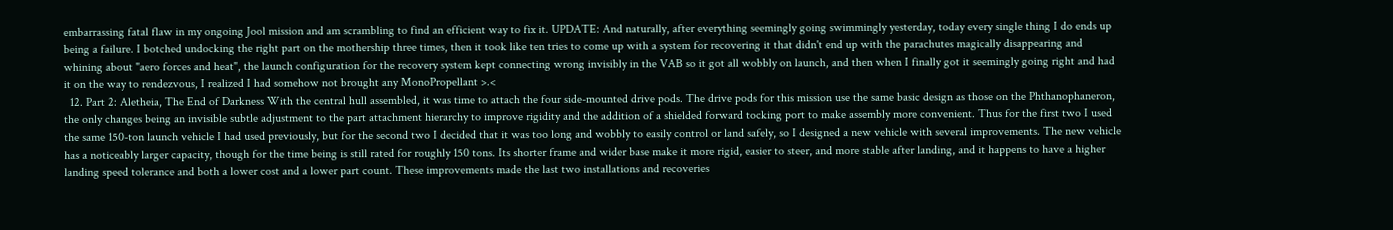embarrassing fatal flaw in my ongoing Jool mission and am scrambling to find an efficient way to fix it. UPDATE: And naturally, after everything seemingly going swimmingly yesterday, today every single thing I do ends up being a failure. I botched undocking the right part on the mothership three times, then it took like ten tries to come up with a system for recovering it that didn't end up with the parachutes magically disappearing and whining about "aero forces and heat", the launch configuration for the recovery system kept connecting wrong invisibly in the VAB so it got all wobbly on launch, and then when I finally got it seemingly going right and had it on the way to rendezvous, I realized I had somehow not brought any MonoPropellant >.<
  12. Part 2: Aletheia, The End of Darkness With the central hull assembled, it was time to attach the four side-mounted drive pods. The drive pods for this mission use the same basic design as those on the Phthanophaneron, the only changes being an invisible subtle adjustment to the part attachment hierarchy to improve rigidity and the addition of a shielded forward tocking port to make assembly more convenient. Thus for the first two I used the same 150-ton launch vehicle I had used previously, but for the second two I decided that it was too long and wobbly to easily control or land safely, so I designed a new vehicle with several improvements. The new vehicle has a noticeably larger capacity, though for the time being is still rated for roughly 150 tons. Its shorter frame and wider base make it more rigid, easier to steer, and more stable after landing, and it happens to have a higher landing speed tolerance and both a lower cost and a lower part count. These improvements made the last two installations and recoveries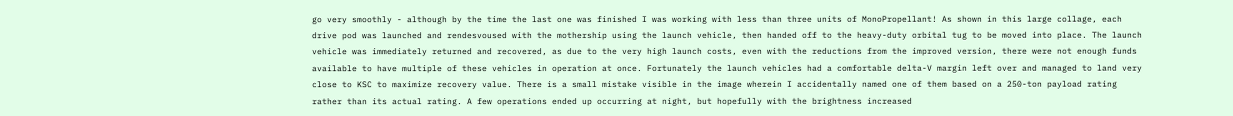go very smoothly - although by the time the last one was finished I was working with less than three units of MonoPropellant! As shown in this large collage, each drive pod was launched and rendesvoused with the mothership using the launch vehicle, then handed off to the heavy-duty orbital tug to be moved into place. The launch vehicle was immediately returned and recovered, as due to the very high launch costs, even with the reductions from the improved version, there were not enough funds available to have multiple of these vehicles in operation at once. Fortunately the launch vehicles had a comfortable delta-V margin left over and managed to land very close to KSC to maximize recovery value. There is a small mistake visible in the image wherein I accidentally named one of them based on a 250-ton payload rating rather than its actual rating. A few operations ended up occurring at night, but hopefully with the brightness increased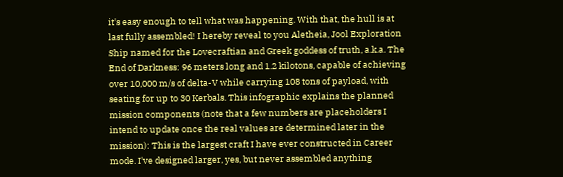it's easy enough to tell what was happening. With that, the hull is at last fully assembled! I hereby reveal to you Aletheia, Jool Exploration Ship named for the Lovecraftian and Greek goddess of truth, a.k.a. The End of Darkness: 96 meters long and 1.2 kilotons, capable of achieving over 10,000 m/s of delta-V while carrying 108 tons of payload, with seating for up to 30 Kerbals. This infographic explains the planned mission components (note that a few numbers are placeholders I intend to update once the real values are determined later in the mission): This is the largest craft I have ever constructed in Career mode. I've designed larger, yes, but never assembled anything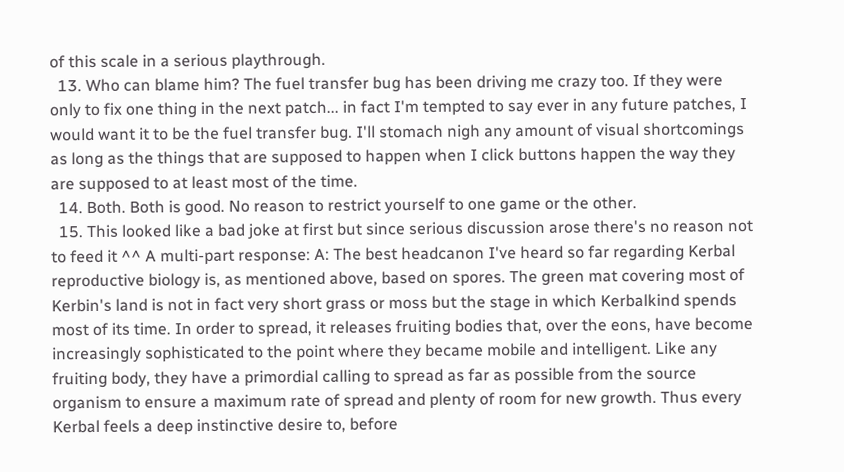of this scale in a serious playthrough.
  13. Who can blame him? The fuel transfer bug has been driving me crazy too. If they were only to fix one thing in the next patch... in fact I'm tempted to say ever in any future patches, I would want it to be the fuel transfer bug. I'll stomach nigh any amount of visual shortcomings as long as the things that are supposed to happen when I click buttons happen the way they are supposed to at least most of the time.
  14. Both. Both is good. No reason to restrict yourself to one game or the other.
  15. This looked like a bad joke at first but since serious discussion arose there's no reason not to feed it ^^ A multi-part response: A: The best headcanon I've heard so far regarding Kerbal reproductive biology is, as mentioned above, based on spores. The green mat covering most of Kerbin's land is not in fact very short grass or moss but the stage in which Kerbalkind spends most of its time. In order to spread, it releases fruiting bodies that, over the eons, have become increasingly sophisticated to the point where they became mobile and intelligent. Like any fruiting body, they have a primordial calling to spread as far as possible from the source organism to ensure a maximum rate of spread and plenty of room for new growth. Thus every Kerbal feels a deep instinctive desire to, before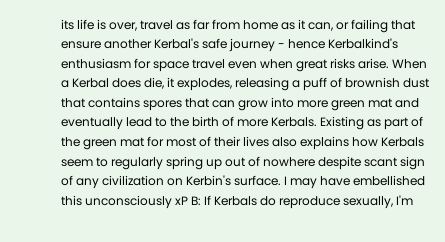its life is over, travel as far from home as it can, or failing that ensure another Kerbal's safe journey - hence Kerbalkind's enthusiasm for space travel even when great risks arise. When a Kerbal does die, it explodes, releasing a puff of brownish dust that contains spores that can grow into more green mat and eventually lead to the birth of more Kerbals. Existing as part of the green mat for most of their lives also explains how Kerbals seem to regularly spring up out of nowhere despite scant sign of any civilization on Kerbin's surface. I may have embellished this unconsciously xP B: If Kerbals do reproduce sexually, I'm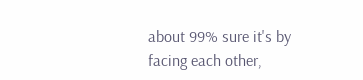about 99% sure it's by facing each other,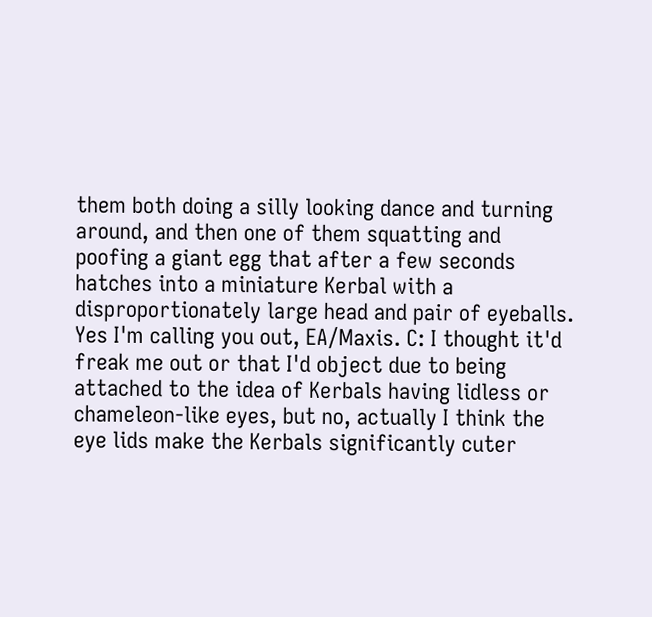them both doing a silly looking dance and turning around, and then one of them squatting and poofing a giant egg that after a few seconds hatches into a miniature Kerbal with a disproportionately large head and pair of eyeballs. Yes I'm calling you out, EA/Maxis. C: I thought it'd freak me out or that I'd object due to being attached to the idea of Kerbals having lidless or chameleon-like eyes, but no, actually I think the eye lids make the Kerbals significantly cuter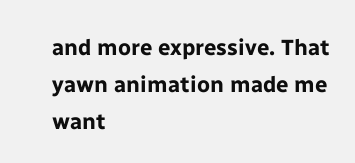and more expressive. That yawn animation made me want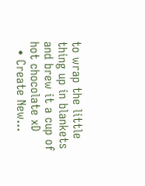to wrap the little thing up in blankets and brew it a cup of hot chocolate xD
  • Create New...